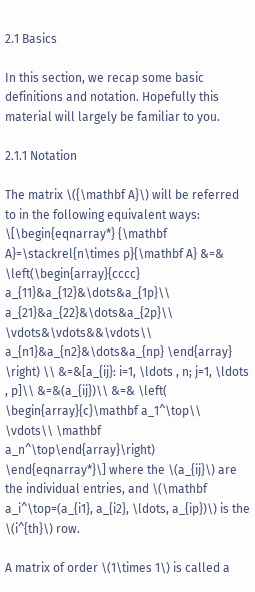2.1 Basics

In this section, we recap some basic definitions and notation. Hopefully this material will largely be familiar to you.

2.1.1 Notation

The matrix \({\mathbf A}\) will be referred to in the following equivalent ways: \[\begin{eqnarray*} {\mathbf A}=\stackrel{n\times p}{\mathbf A} &=& \left(\begin{array}{cccc} a_{11}&a_{12}&\dots&a_{1p}\\ a_{21}&a_{22}&\dots&a_{2p}\\ \vdots&\vdots&&\vdots\\ a_{n1}&a_{n2}&\dots&a_{np} \end{array} \right) \\ &=&[a_{ij}: i=1, \ldots , n; j=1, \ldots , p]\\ &=&(a_{ij})\\ &=& \left( \begin{array}{c}\mathbf a_1^\top\\ \vdots\\ \mathbf a_n^\top\end{array}\right) \end{eqnarray*}\] where the \(a_{ij}\) are the individual entries, and \(\mathbf a_i^\top=(a_{i1}, a_{i2}, \ldots, a_{ip})\) is the \(i^{th}\) row.

A matrix of order \(1\times 1\) is called a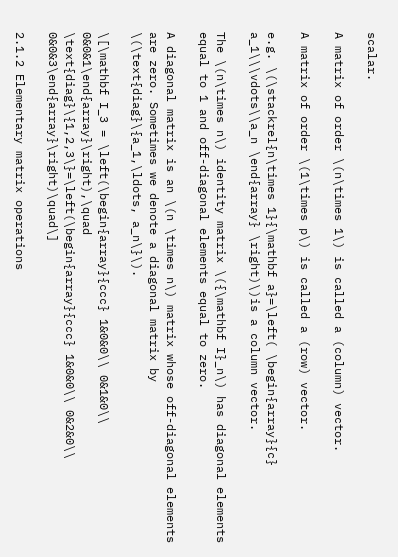scalar.

A matrix of order \(n\times 1\) is called a (column) vector.

A matrix of order \(1\times p\) is called a (row) vector.

e.g. \(\stackrel{n\times 1}{\mathbf a}=\left( \begin{array}{c} a_1\\\vdots\\a_n \end{array} \right)\)is a column vector.

The \(n\times n\) identity matrix \({\mathbf I}_n\) has diagonal elements equal to 1 and off-diagonal elements equal to zero.

A diagonal matrix is an \(n \times n\) matrix whose off-diagonal elements are zero. Sometimes we denote a diagonal matrix by \(\text{diag}\{a_1,\ldots, a_n\}\).

\[\mathbf I_3 = \left(\begin{array}{ccc} 1&0&0\\ 0&1&0\\ 0&0&1\end{array}\right),\quad \text{diag}\{1,2,3\}=\left(\begin{array}{ccc} 1&0&0\\ 0&2&0\\ 0&0&3\end{array}\right)\quad\]

2.1.2 Elementary matrix operations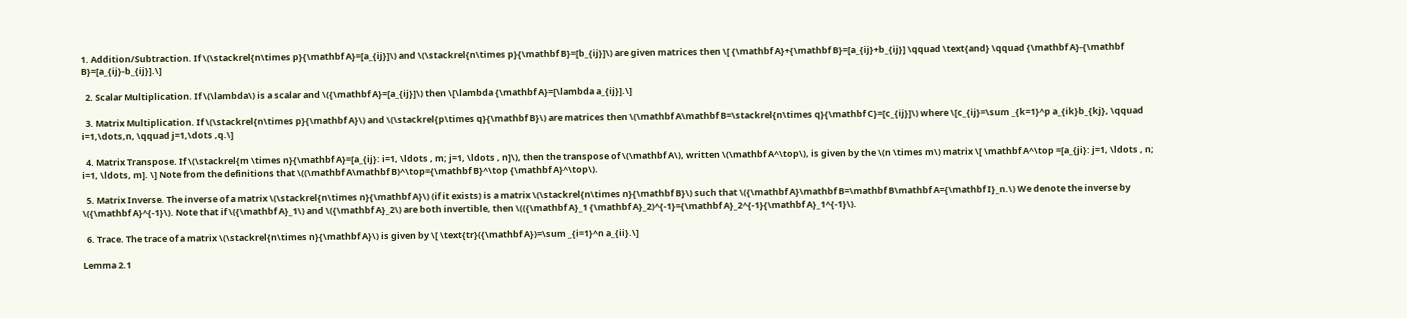1. Addition/Subtraction. If \(\stackrel{n\times p}{\mathbf A}=[a_{ij}]\) and \(\stackrel{n\times p}{\mathbf B}=[b_{ij}]\) are given matrices then \[ {\mathbf A}+{\mathbf B}=[a_{ij}+b_{ij}] \qquad \text{and} \qquad {\mathbf A}-{\mathbf B}=[a_{ij}-b_{ij}].\]

  2. Scalar Multiplication. If \(\lambda\) is a scalar and \({\mathbf A}=[a_{ij}]\) then \[\lambda {\mathbf A}=[\lambda a_{ij}].\]

  3. Matrix Multiplication. If \(\stackrel{n\times p}{\mathbf A}\) and \(\stackrel{p\times q}{\mathbf B}\) are matrices then \(\mathbf A\mathbf B=\stackrel{n\times q}{\mathbf C}=[c_{ij}]\) where \[c_{ij}=\sum _{k=1}^p a_{ik}b_{kj}, \qquad i=1,\dots,n, \qquad j=1,\dots ,q.\]

  4. Matrix Transpose. If \(\stackrel{m \times n}{\mathbf A}=[a_{ij}: i=1, \ldots , m; j=1, \ldots , n]\), then the transpose of \(\mathbf A\), written \(\mathbf A^\top\), is given by the \(n \times m\) matrix \[ \mathbf A^\top =[a_{ji}: j=1, \ldots , n; i=1, \ldots, m]. \] Note from the definitions that \((\mathbf A\mathbf B)^\top={\mathbf B}^\top {\mathbf A}^\top\).

  5. Matrix Inverse. The inverse of a matrix \(\stackrel{n\times n}{\mathbf A}\) (if it exists) is a matrix \(\stackrel{n\times n}{\mathbf B}\) such that \({\mathbf A}\mathbf B=\mathbf B\mathbf A={\mathbf I}_n.\) We denote the inverse by \({\mathbf A}^{-1}\). Note that if \({\mathbf A}_1\) and \({\mathbf A}_2\) are both invertible, then \(({\mathbf A}_1 {\mathbf A}_2)^{-1}={\mathbf A}_2^{-1}{\mathbf A}_1^{-1}\).

  6. Trace. The trace of a matrix \(\stackrel{n\times n}{\mathbf A}\) is given by \[ \text{tr}({\mathbf A})=\sum _{i=1}^n a_{ii}.\]

Lemma 2.1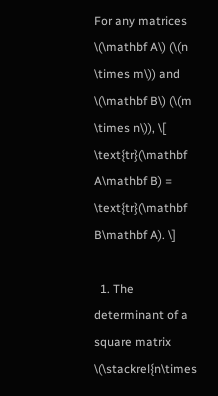For any matrices \(\mathbf A\) (\(n \times m\)) and \(\mathbf B\) (\(m \times n\)), \[ \text{tr}(\mathbf A\mathbf B) = \text{tr}(\mathbf B\mathbf A). \]

  1. The determinant of a square matrix \(\stackrel{n\times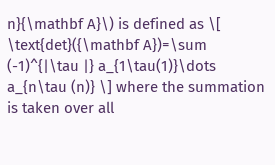n}{\mathbf A}\) is defined as \[ \text{det}({\mathbf A})=\sum (-1)^{|\tau |} a_{1\tau(1)}\dots a_{n\tau (n)} \] where the summation is taken over all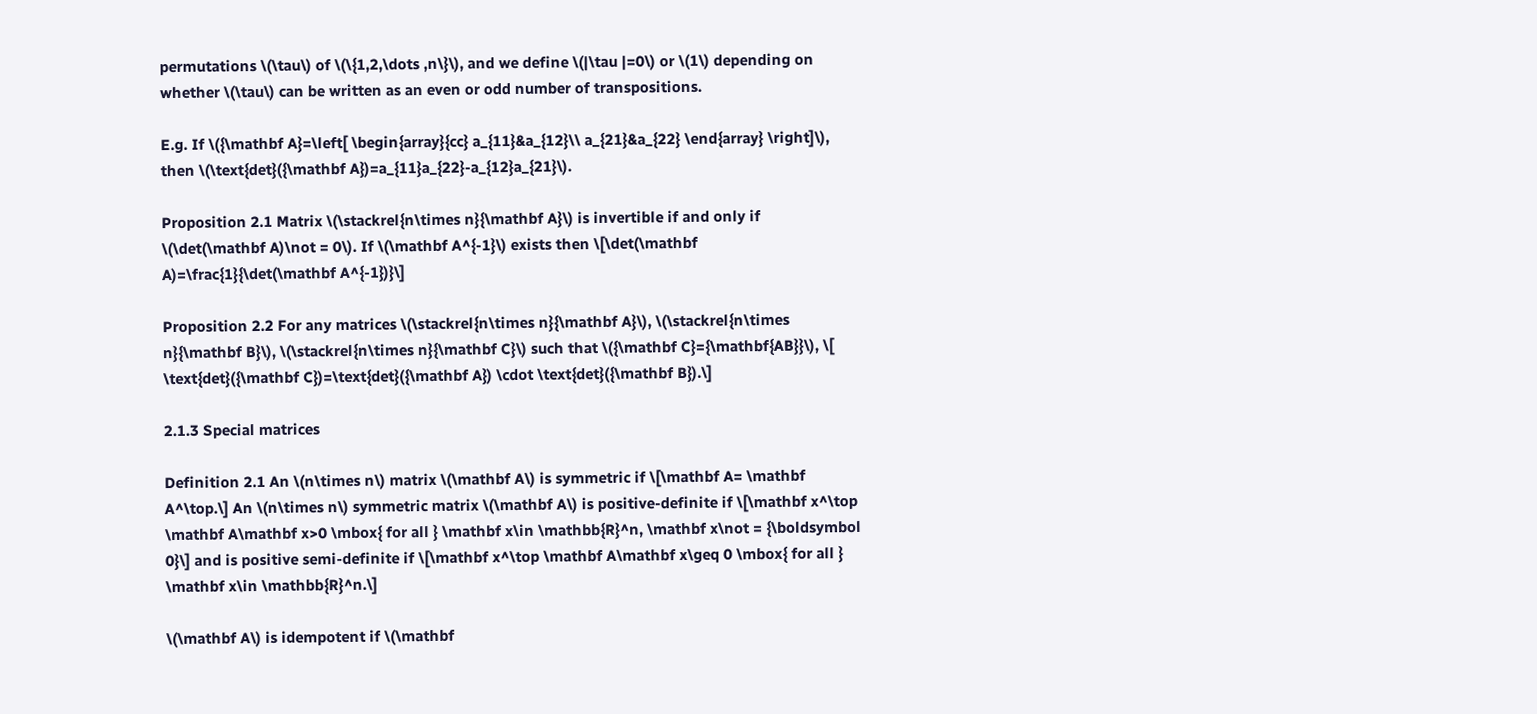permutations \(\tau\) of \(\{1,2,\dots ,n\}\), and we define \(|\tau |=0\) or \(1\) depending on whether \(\tau\) can be written as an even or odd number of transpositions.

E.g. If \({\mathbf A}=\left[ \begin{array}{cc} a_{11}&a_{12}\\ a_{21}&a_{22} \end{array} \right]\), then \(\text{det}({\mathbf A})=a_{11}a_{22}-a_{12}a_{21}\).

Proposition 2.1 Matrix \(\stackrel{n\times n}{\mathbf A}\) is invertible if and only if \(\det(\mathbf A)\not = 0\). If \(\mathbf A^{-1}\) exists then \[\det(\mathbf A)=\frac{1}{\det(\mathbf A^{-1})}\]

Proposition 2.2 For any matrices \(\stackrel{n\times n}{\mathbf A}\), \(\stackrel{n\times n}{\mathbf B}\), \(\stackrel{n\times n}{\mathbf C}\) such that \({\mathbf C}={\mathbf{AB}}\), \[ \text{det}({\mathbf C})=\text{det}({\mathbf A}) \cdot \text{det}({\mathbf B}).\]

2.1.3 Special matrices

Definition 2.1 An \(n\times n\) matrix \(\mathbf A\) is symmetric if \[\mathbf A= \mathbf A^\top.\] An \(n\times n\) symmetric matrix \(\mathbf A\) is positive-definite if \[\mathbf x^\top \mathbf A\mathbf x>0 \mbox{ for all } \mathbf x\in \mathbb{R}^n, \mathbf x\not = {\boldsymbol 0}\] and is positive semi-definite if \[\mathbf x^\top \mathbf A\mathbf x\geq 0 \mbox{ for all } \mathbf x\in \mathbb{R}^n.\]

\(\mathbf A\) is idempotent if \(\mathbf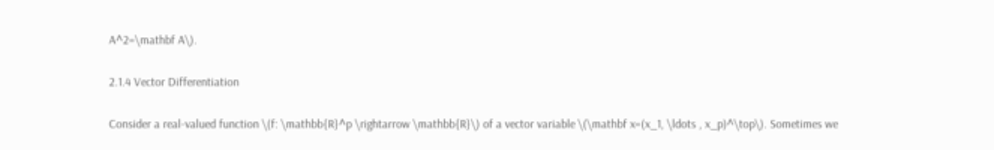A^2=\mathbf A\).

2.1.4 Vector Differentiation

Consider a real-valued function \(f: \mathbb{R}^p \rightarrow \mathbb{R}\) of a vector variable \(\mathbf x=(x_1, \ldots , x_p)^\top\). Sometimes we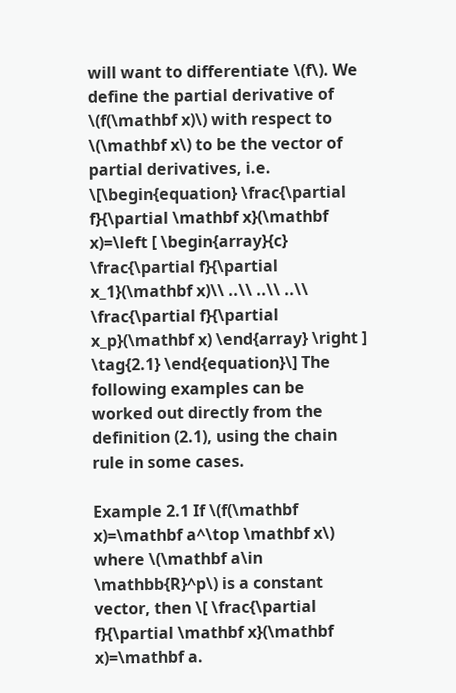will want to differentiate \(f\). We define the partial derivative of \(f(\mathbf x)\) with respect to \(\mathbf x\) to be the vector of partial derivatives, i.e. \[\begin{equation} \frac{\partial f}{\partial \mathbf x}(\mathbf x)=\left [ \begin{array}{c} \frac{\partial f}{\partial x_1}(\mathbf x)\\ ..\\ ..\\ ..\\ \frac{\partial f}{\partial x_p}(\mathbf x) \end{array} \right ] \tag{2.1} \end{equation}\] The following examples can be worked out directly from the definition (2.1), using the chain rule in some cases.

Example 2.1 If \(f(\mathbf x)=\mathbf a^\top \mathbf x\) where \(\mathbf a\in \mathbb{R}^p\) is a constant vector, then \[ \frac{\partial f}{\partial \mathbf x}(\mathbf x)=\mathbf a.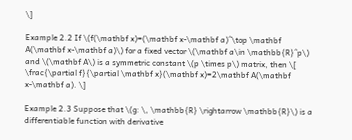\]

Example 2.2 If \(f(\mathbf x)=(\mathbf x-\mathbf a)^\top \mathbf A(\mathbf x-\mathbf a)\) for a fixed vector \(\mathbf a\in \mathbb{R}^p\) and \(\mathbf A\) is a symmetric constant \(p \times p\) matrix, then \[ \frac{\partial f}{\partial \mathbf x}(\mathbf x)=2\mathbf A(\mathbf x-\mathbf a). \]

Example 2.3 Suppose that \(g: \, \mathbb{R} \rightarrow \mathbb{R}\) is a differentiable function with derivative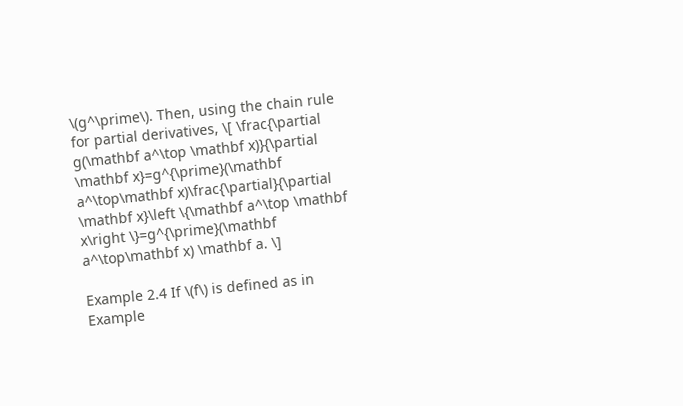\(g^\prime\). Then, using the chain rule for partial derivatives, \[ \frac{\partial g(\mathbf a^\top \mathbf x)}{\partial \mathbf x}=g^{\prime}(\mathbf a^\top\mathbf x)\frac{\partial}{\partial \mathbf x}\left \{\mathbf a^\top \mathbf x\right \}=g^{\prime}(\mathbf a^\top\mathbf x) \mathbf a. \]

Example 2.4 If \(f\) is defined as in Example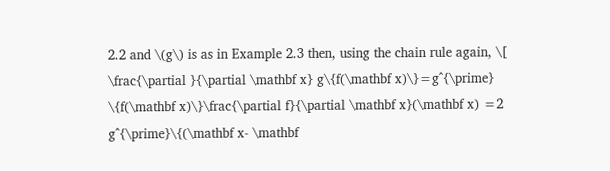2.2 and \(g\) is as in Example 2.3 then, using the chain rule again, \[ \frac{\partial }{\partial \mathbf x} g\{f(\mathbf x)\}=g^{\prime} \{f(\mathbf x)\}\frac{\partial f}{\partial \mathbf x}(\mathbf x) =2 g^{\prime}\{(\mathbf x- \mathbf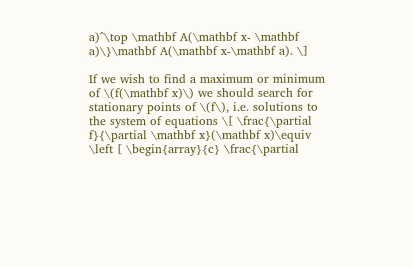a)^\top \mathbf A(\mathbf x- \mathbf a)\}\mathbf A(\mathbf x-\mathbf a). \]

If we wish to find a maximum or minimum of \(f(\mathbf x)\) we should search for stationary points of \(f\), i.e. solutions to the system of equations \[ \frac{\partial f}{\partial \mathbf x}(\mathbf x)\equiv \left [ \begin{array}{c} \frac{\partial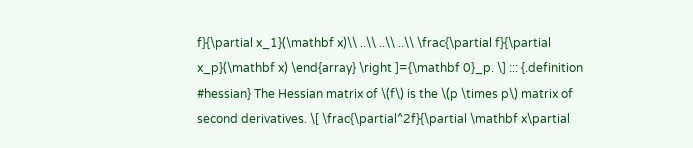f}{\partial x_1}(\mathbf x)\\ ..\\ ..\\ ..\\ \frac{\partial f}{\partial x_p}(\mathbf x) \end{array} \right ]={\mathbf 0}_p. \] ::: {.definition #hessian} The Hessian matrix of \(f\) is the \(p \times p\) matrix of second derivatives. \[ \frac{\partial^2f}{\partial \mathbf x\partial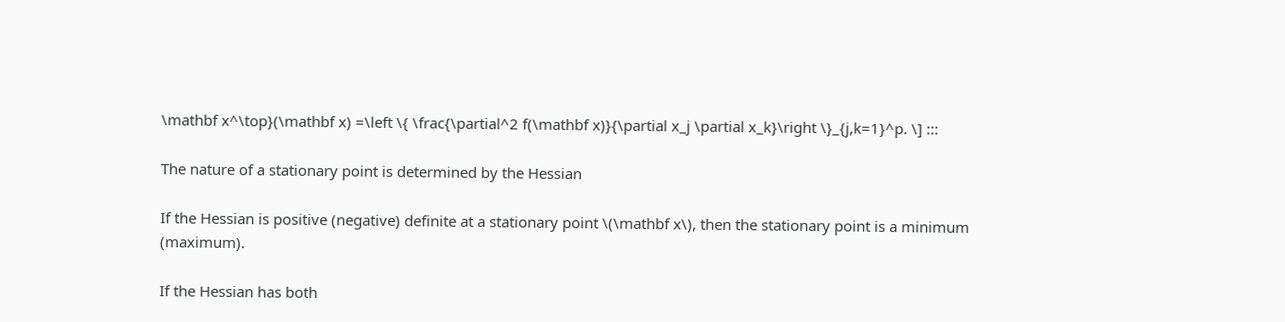\mathbf x^\top}(\mathbf x) =\left \{ \frac{\partial^2 f(\mathbf x)}{\partial x_j \partial x_k}\right \}_{j,k=1}^p. \] :::

The nature of a stationary point is determined by the Hessian

If the Hessian is positive (negative) definite at a stationary point \(\mathbf x\), then the stationary point is a minimum (maximum).

If the Hessian has both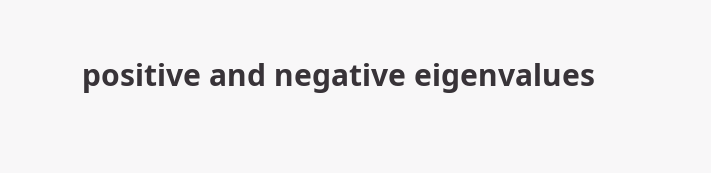positive and negative eigenvalues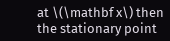at \(\mathbf x\) then the stationary point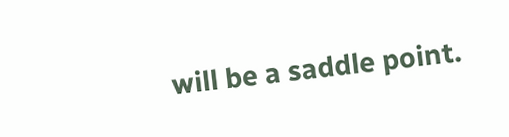will be a saddle point.